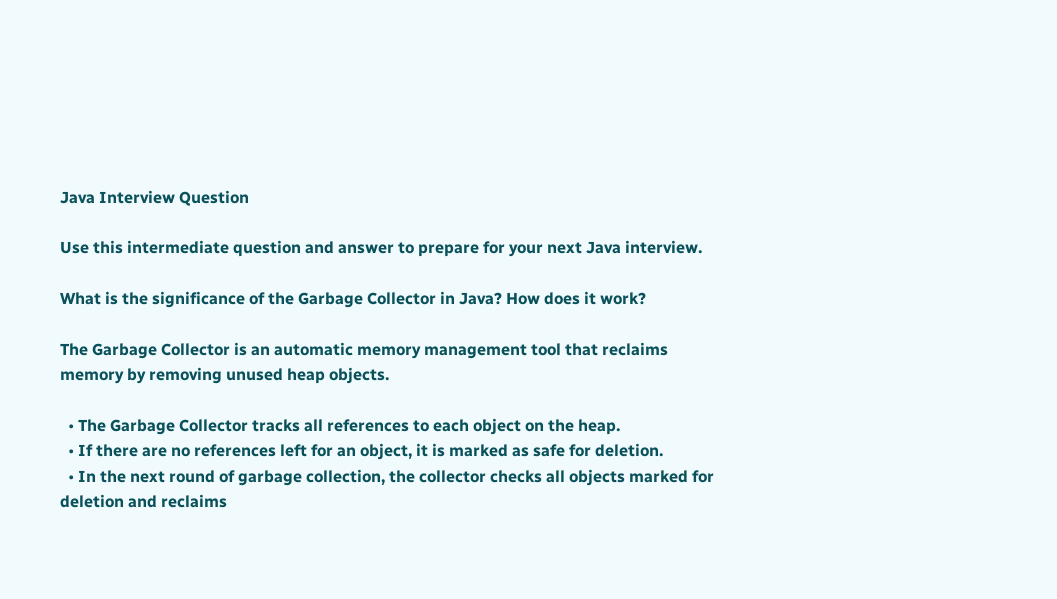Java Interview Question

Use this intermediate question and answer to prepare for your next Java interview.

What is the significance of the Garbage Collector in Java? How does it work?

The Garbage Collector is an automatic memory management tool that reclaims memory by removing unused heap objects.

  • The Garbage Collector tracks all references to each object on the heap.
  • If there are no references left for an object, it is marked as safe for deletion.
  • In the next round of garbage collection, the collector checks all objects marked for deletion and reclaims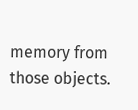memory from those objects.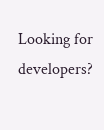Looking for developers?